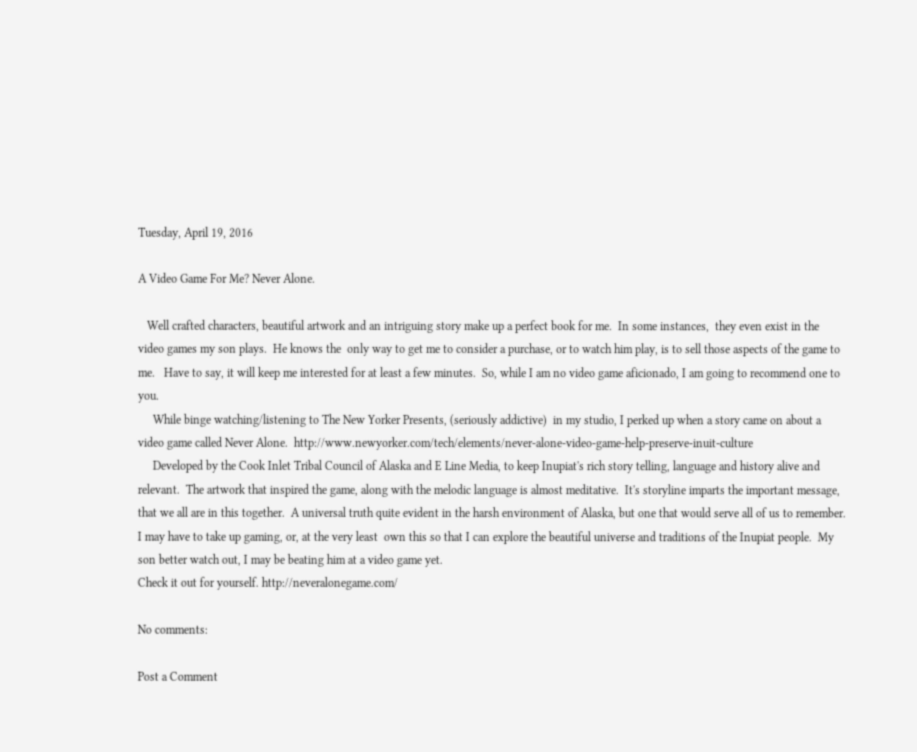Tuesday, April 19, 2016

A Video Game For Me? Never Alone.

   Well crafted characters, beautiful artwork and an intriguing story make up a perfect book for me.  In some instances,  they even exist in the video games my son plays.  He knows the  only way to get me to consider a purchase, or to watch him play, is to sell those aspects of the game to me.   Have to say, it will keep me interested for at least a few minutes.  So, while I am no video game aficionado, I am going to recommend one to you.
     While binge watching/listening to The New Yorker Presents, (seriously addictive)  in my studio, I perked up when a story came on about a video game called Never Alone.  http://www.newyorker.com/tech/elements/never-alone-video-game-help-preserve-inuit-culture
     Developed by the Cook Inlet Tribal Council of Alaska and E Line Media, to keep Inupiat's rich story telling, language and history alive and relevant.  The artwork that inspired the game, along with the melodic language is almost meditative.  It's storyline imparts the important message, that we all are in this together.  A universal truth quite evident in the harsh environment of Alaska, but one that would serve all of us to remember.   I may have to take up gaming, or, at the very least  own this so that I can explore the beautiful universe and traditions of the Inupiat people.  My son better watch out, I may be beating him at a video game yet.
Check it out for yourself. http://neveralonegame.com/

No comments:

Post a Comment